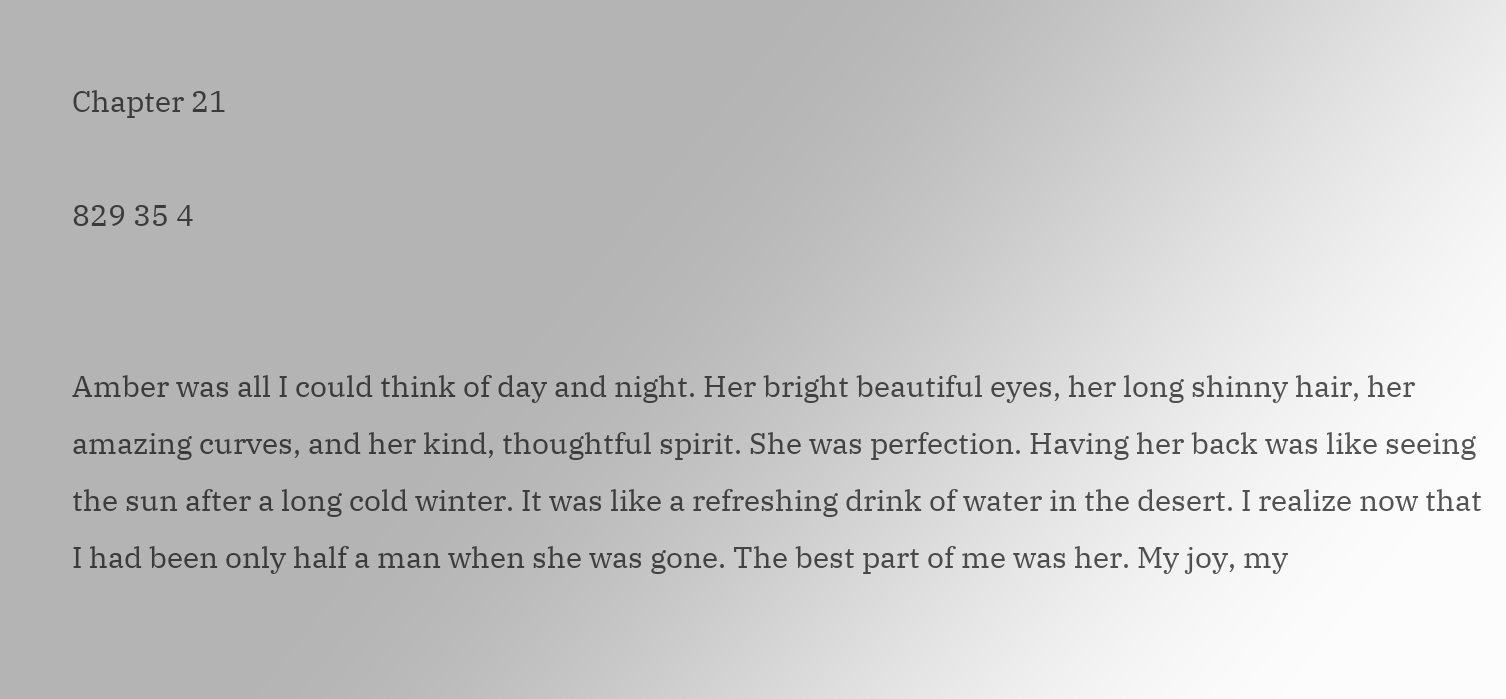Chapter 21

829 35 4


Amber was all I could think of day and night. Her bright beautiful eyes, her long shinny hair, her amazing curves, and her kind, thoughtful spirit. She was perfection. Having her back was like seeing the sun after a long cold winter. It was like a refreshing drink of water in the desert. I realize now that I had been only half a man when she was gone. The best part of me was her. My joy, my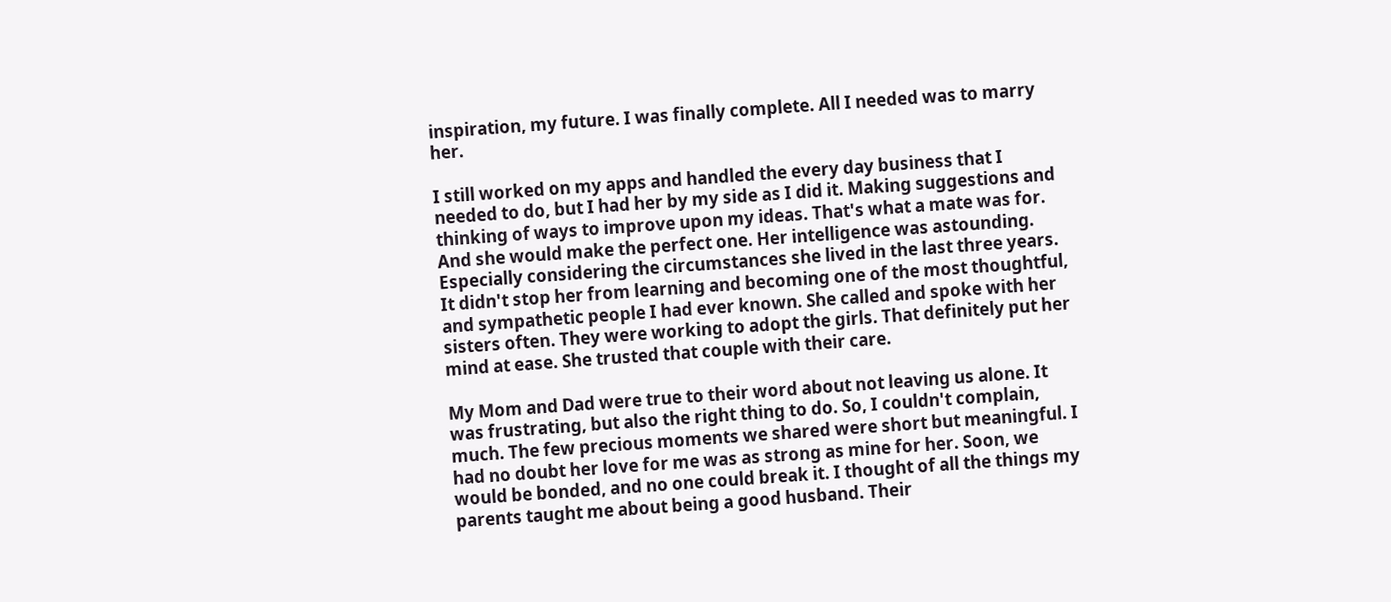inspiration, my future. I was finally complete. All I needed was to marry her.

I still worked on my apps and handled the every day business that I needed to do, but I had her by my side as I did it. Making suggestions and thinking of ways to improve upon my ideas. That's what a mate was for. And she would make the perfect one. Her intelligence was astounding. Especially considering the circumstances she lived in the last three years. It didn't stop her from learning and becoming one of the most thoughtful, and sympathetic people I had ever known. She called and spoke with her sisters often. They were working to adopt the girls. That definitely put her mind at ease. She trusted that couple with their care.

My Mom and Dad were true to their word about not leaving us alone. It was frustrating, but also the right thing to do. So, I couldn't complain, much. The few precious moments we shared were short but meaningful. I had no doubt her love for me was as strong as mine for her. Soon, we would be bonded, and no one could break it. I thought of all the things my parents taught me about being a good husband. Their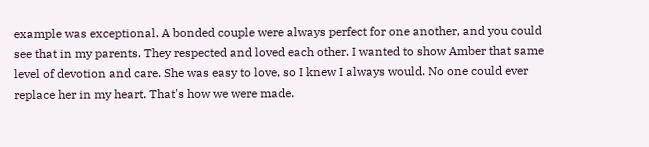example was exceptional. A bonded couple were always perfect for one another, and you could see that in my parents. They respected and loved each other. I wanted to show Amber that same level of devotion and care. She was easy to love, so I knew I always would. No one could ever replace her in my heart. That's how we were made.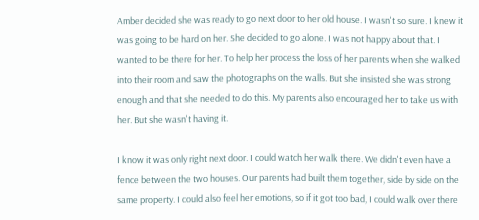Amber decided she was ready to go next door to her old house. I wasn't so sure. I knew it was going to be hard on her. She decided to go alone. I was not happy about that. I wanted to be there for her. To help her process the loss of her parents when she walked into their room and saw the photographs on the walls. But she insisted she was strong enough and that she needed to do this. My parents also encouraged her to take us with her. But she wasn't having it.

I know it was only right next door. I could watch her walk there. We didn't even have a fence between the two houses. Our parents had built them together, side by side on the same property. I could also feel her emotions, so if it got too bad, I could walk over there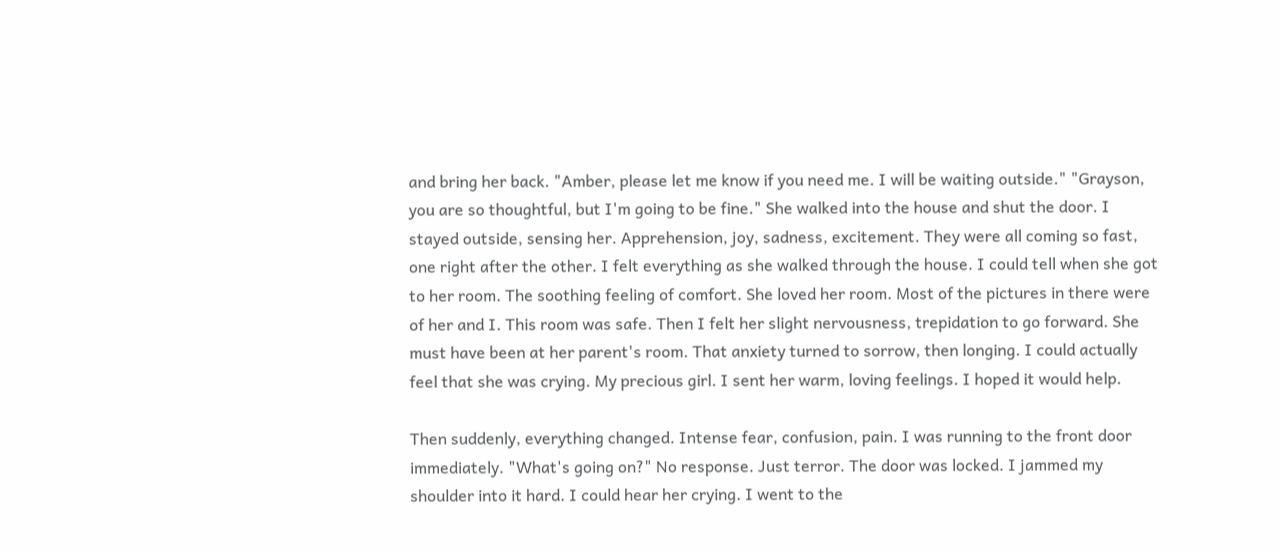and bring her back. "Amber, please let me know if you need me. I will be waiting outside." "Grayson, you are so thoughtful, but I'm going to be fine." She walked into the house and shut the door. I stayed outside, sensing her. Apprehension, joy, sadness, excitement. They were all coming so fast, one right after the other. I felt everything as she walked through the house. I could tell when she got to her room. The soothing feeling of comfort. She loved her room. Most of the pictures in there were of her and I. This room was safe. Then I felt her slight nervousness, trepidation to go forward. She must have been at her parent's room. That anxiety turned to sorrow, then longing. I could actually feel that she was crying. My precious girl. I sent her warm, loving feelings. I hoped it would help.

Then suddenly, everything changed. Intense fear, confusion, pain. I was running to the front door immediately. "What's going on?" No response. Just terror. The door was locked. I jammed my shoulder into it hard. I could hear her crying. I went to the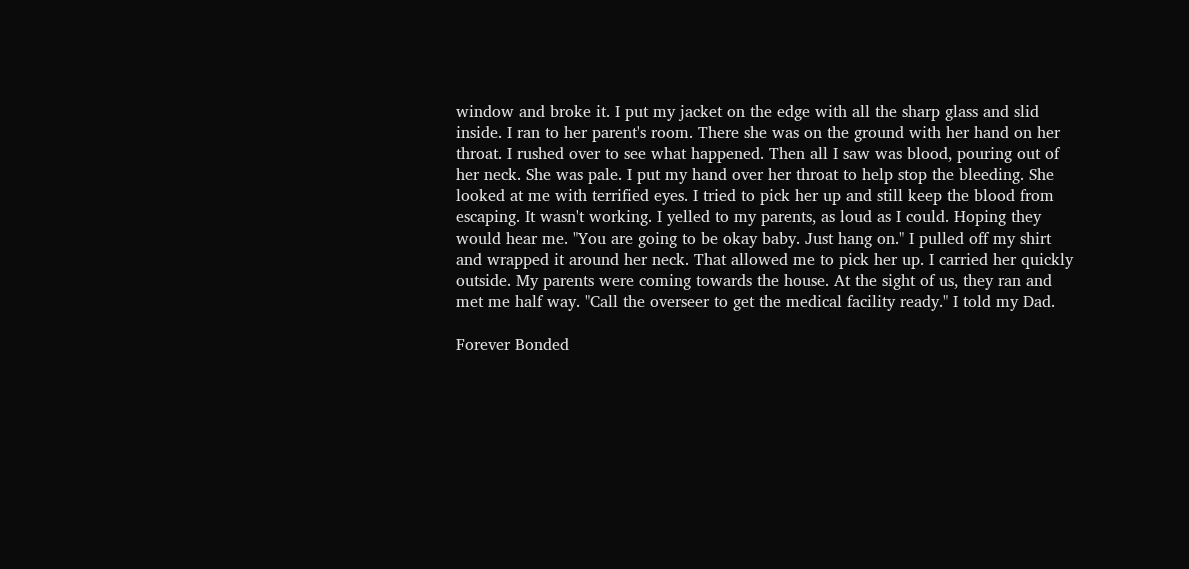window and broke it. I put my jacket on the edge with all the sharp glass and slid inside. I ran to her parent's room. There she was on the ground with her hand on her throat. I rushed over to see what happened. Then all I saw was blood, pouring out of her neck. She was pale. I put my hand over her throat to help stop the bleeding. She looked at me with terrified eyes. I tried to pick her up and still keep the blood from escaping. It wasn't working. I yelled to my parents, as loud as I could. Hoping they would hear me. "You are going to be okay baby. Just hang on." I pulled off my shirt and wrapped it around her neck. That allowed me to pick her up. I carried her quickly outside. My parents were coming towards the house. At the sight of us, they ran and met me half way. "Call the overseer to get the medical facility ready." I told my Dad.

Forever Bonded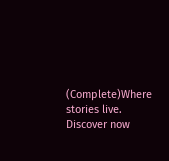(Complete)Where stories live. Discover now